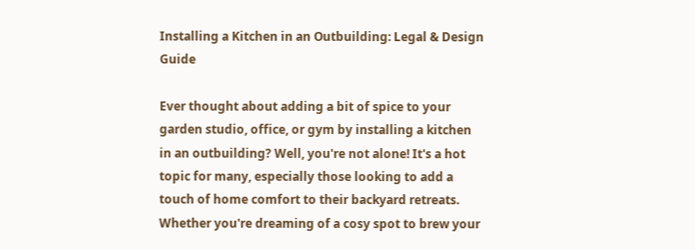Installing a Kitchen in an Outbuilding: Legal & Design Guide

Ever thought about adding a bit of spice to your garden studio, office, or gym by installing a kitchen in an outbuilding? Well, you're not alone! It's a hot topic for many, especially those looking to add a touch of home comfort to their backyard retreats. Whether you're dreaming of a cosy spot to brew your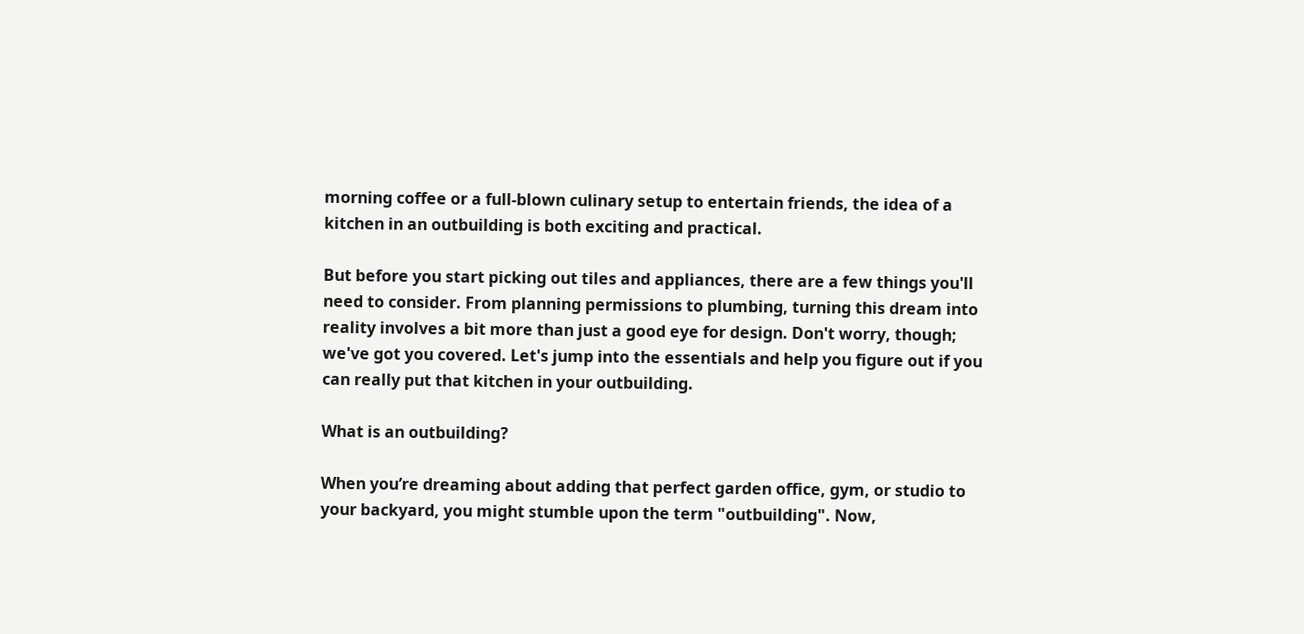morning coffee or a full-blown culinary setup to entertain friends, the idea of a kitchen in an outbuilding is both exciting and practical.

But before you start picking out tiles and appliances, there are a few things you'll need to consider. From planning permissions to plumbing, turning this dream into reality involves a bit more than just a good eye for design. Don't worry, though; we've got you covered. Let's jump into the essentials and help you figure out if you can really put that kitchen in your outbuilding.

What is an outbuilding?

When you’re dreaming about adding that perfect garden office, gym, or studio to your backyard, you might stumble upon the term "outbuilding". Now,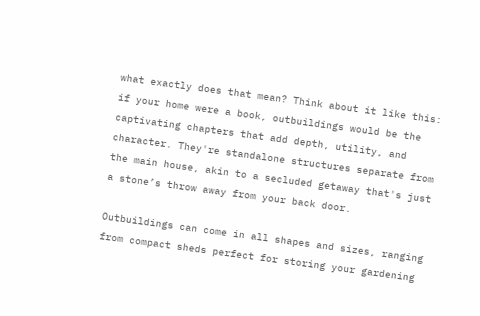what exactly does that mean? Think about it like this: if your home were a book, outbuildings would be the captivating chapters that add depth, utility, and character. They're standalone structures separate from the main house, akin to a secluded getaway that's just a stone’s throw away from your back door.

Outbuildings can come in all shapes and sizes, ranging from compact sheds perfect for storing your gardening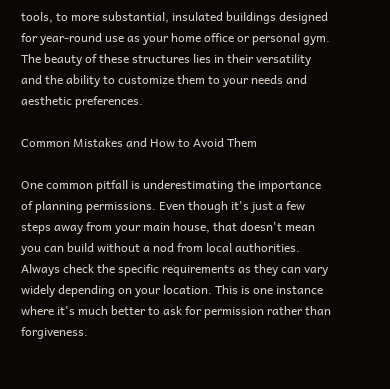tools, to more substantial, insulated buildings designed for year-round use as your home office or personal gym. The beauty of these structures lies in their versatility and the ability to customize them to your needs and aesthetic preferences.

Common Mistakes and How to Avoid Them

One common pitfall is underestimating the importance of planning permissions. Even though it's just a few steps away from your main house, that doesn't mean you can build without a nod from local authorities. Always check the specific requirements as they can vary widely depending on your location. This is one instance where it's much better to ask for permission rather than forgiveness.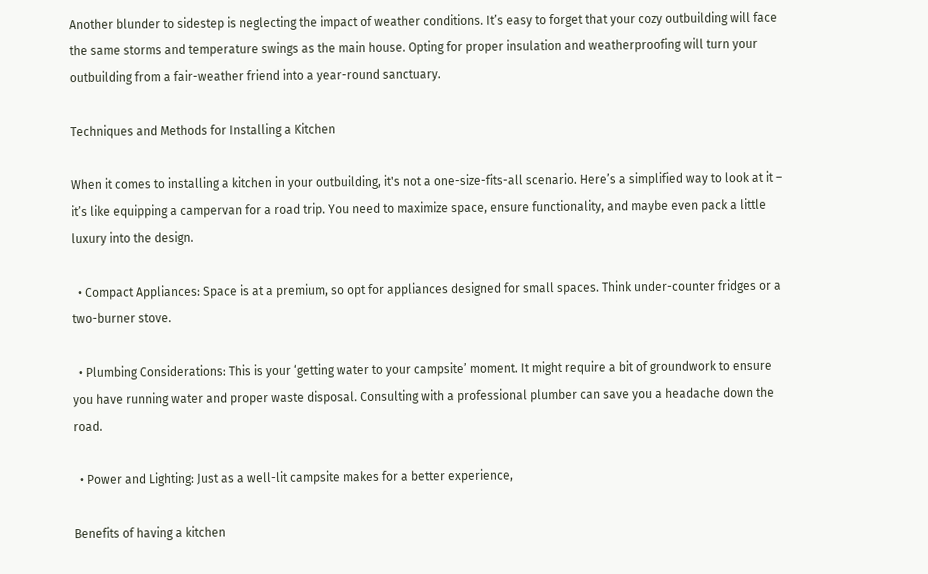Another blunder to sidestep is neglecting the impact of weather conditions. It’s easy to forget that your cozy outbuilding will face the same storms and temperature swings as the main house. Opting for proper insulation and weatherproofing will turn your outbuilding from a fair-weather friend into a year-round sanctuary.

Techniques and Methods for Installing a Kitchen

When it comes to installing a kitchen in your outbuilding, it's not a one-size-fits-all scenario. Here’s a simplified way to look at it – it’s like equipping a campervan for a road trip. You need to maximize space, ensure functionality, and maybe even pack a little luxury into the design.

  • Compact Appliances: Space is at a premium, so opt for appliances designed for small spaces. Think under-counter fridges or a two-burner stove.

  • Plumbing Considerations: This is your ‘getting water to your campsite’ moment. It might require a bit of groundwork to ensure you have running water and proper waste disposal. Consulting with a professional plumber can save you a headache down the road.

  • Power and Lighting: Just as a well-lit campsite makes for a better experience,

Benefits of having a kitchen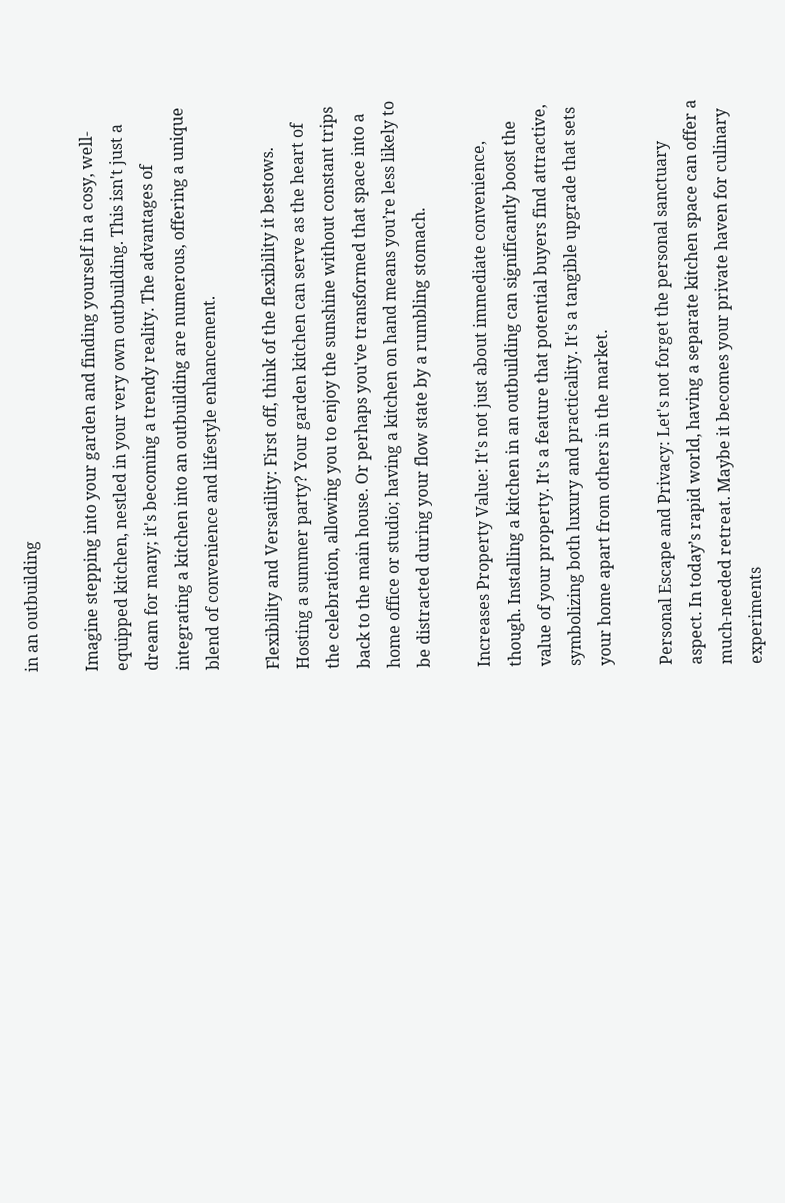in an outbuilding

Imagine stepping into your garden and finding yourself in a cosy, well-equipped kitchen, nestled in your very own outbuilding. This isn't just a dream for many; it's becoming a trendy reality. The advantages of integrating a kitchen into an outbuilding are numerous, offering a unique blend of convenience and lifestyle enhancement.

Flexibility and Versatility: First off, think of the flexibility it bestows. Hosting a summer party? Your garden kitchen can serve as the heart of the celebration, allowing you to enjoy the sunshine without constant trips back to the main house. Or perhaps you've transformed that space into a home office or studio; having a kitchen on hand means you’re less likely to be distracted during your flow state by a rumbling stomach.

Increases Property Value: It's not just about immediate convenience, though. Installing a kitchen in an outbuilding can significantly boost the value of your property. It’s a feature that potential buyers find attractive, symbolizing both luxury and practicality. It's a tangible upgrade that sets your home apart from others in the market.

Personal Escape and Privacy: Let's not forget the personal sanctuary aspect. In today’s rapid world, having a separate kitchen space can offer a much-needed retreat. Maybe it becomes your private haven for culinary experiments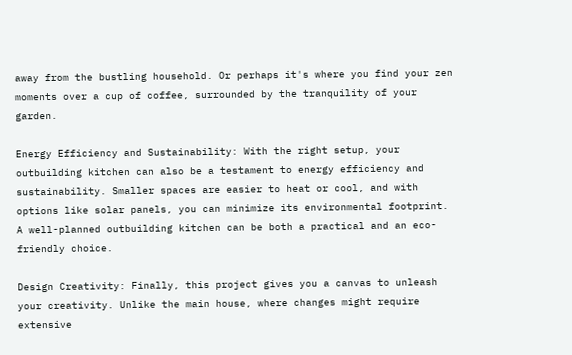away from the bustling household. Or perhaps it's where you find your zen moments over a cup of coffee, surrounded by the tranquility of your garden.

Energy Efficiency and Sustainability: With the right setup, your outbuilding kitchen can also be a testament to energy efficiency and sustainability. Smaller spaces are easier to heat or cool, and with options like solar panels, you can minimize its environmental footprint. A well-planned outbuilding kitchen can be both a practical and an eco-friendly choice.

Design Creativity: Finally, this project gives you a canvas to unleash your creativity. Unlike the main house, where changes might require extensive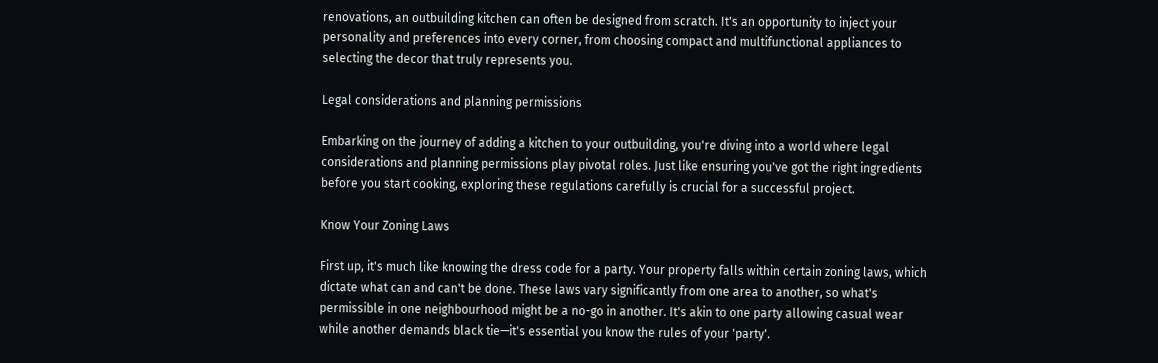renovations, an outbuilding kitchen can often be designed from scratch. It's an opportunity to inject your personality and preferences into every corner, from choosing compact and multifunctional appliances to selecting the decor that truly represents you.

Legal considerations and planning permissions

Embarking on the journey of adding a kitchen to your outbuilding, you're diving into a world where legal considerations and planning permissions play pivotal roles. Just like ensuring you've got the right ingredients before you start cooking, exploring these regulations carefully is crucial for a successful project.

Know Your Zoning Laws

First up, it's much like knowing the dress code for a party. Your property falls within certain zoning laws, which dictate what can and can't be done. These laws vary significantly from one area to another, so what's permissible in one neighbourhood might be a no-go in another. It's akin to one party allowing casual wear while another demands black tie—it's essential you know the rules of your 'party'.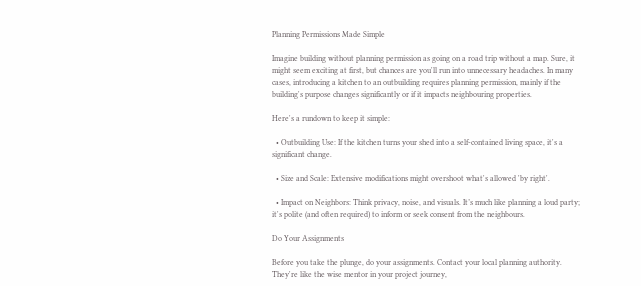Planning Permissions Made Simple

Imagine building without planning permission as going on a road trip without a map. Sure, it might seem exciting at first, but chances are you'll run into unnecessary headaches. In many cases, introducing a kitchen to an outbuilding requires planning permission, mainly if the building's purpose changes significantly or if it impacts neighbouring properties.

Here's a rundown to keep it simple:

  • Outbuilding Use: If the kitchen turns your shed into a self-contained living space, it's a significant change.

  • Size and Scale: Extensive modifications might overshoot what's allowed 'by right'.

  • Impact on Neighbors: Think privacy, noise, and visuals. It’s much like planning a loud party; it's polite (and often required) to inform or seek consent from the neighbours.

Do Your Assignments

Before you take the plunge, do your assignments. Contact your local planning authority. They're like the wise mentor in your project journey,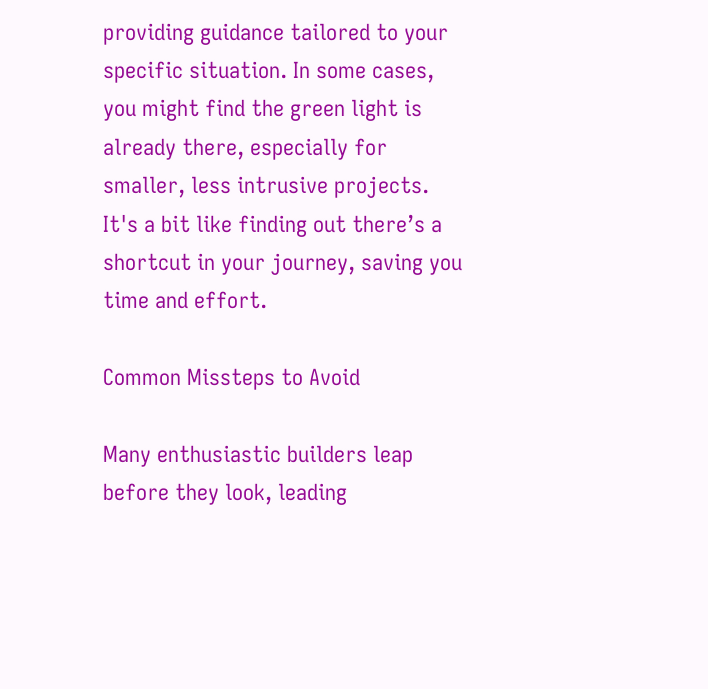providing guidance tailored to your specific situation. In some cases, you might find the green light is already there, especially for smaller, less intrusive projects. It's a bit like finding out there’s a shortcut in your journey, saving you time and effort.

Common Missteps to Avoid

Many enthusiastic builders leap before they look, leading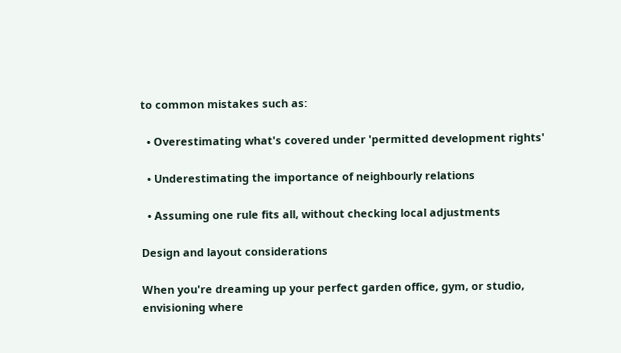to common mistakes such as:

  • Overestimating what's covered under 'permitted development rights'

  • Underestimating the importance of neighbourly relations

  • Assuming one rule fits all, without checking local adjustments

Design and layout considerations

When you're dreaming up your perfect garden office, gym, or studio, envisioning where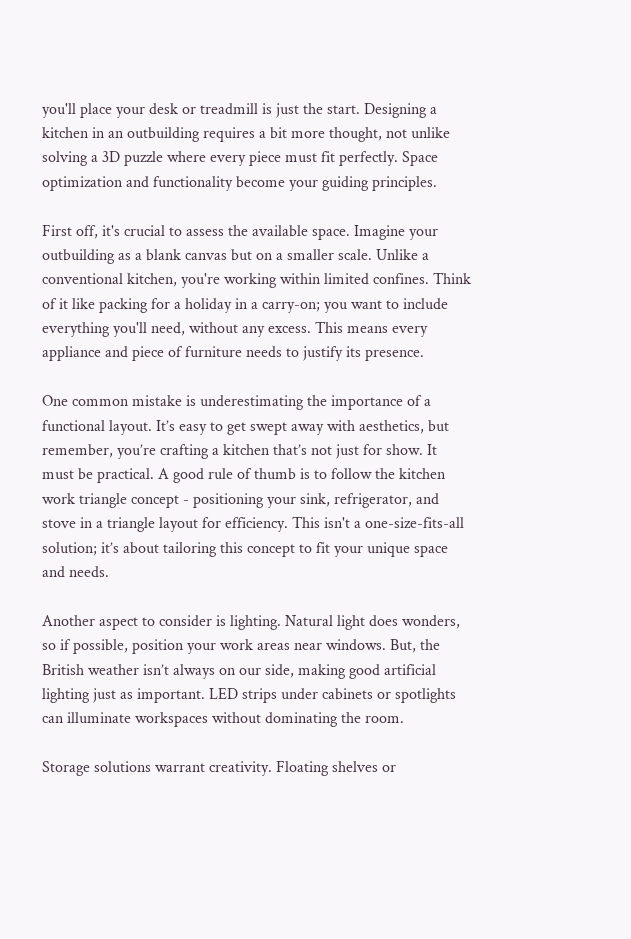you'll place your desk or treadmill is just the start. Designing a kitchen in an outbuilding requires a bit more thought, not unlike solving a 3D puzzle where every piece must fit perfectly. Space optimization and functionality become your guiding principles.

First off, it's crucial to assess the available space. Imagine your outbuilding as a blank canvas but on a smaller scale. Unlike a conventional kitchen, you're working within limited confines. Think of it like packing for a holiday in a carry-on; you want to include everything you'll need, without any excess. This means every appliance and piece of furniture needs to justify its presence.

One common mistake is underestimating the importance of a functional layout. It’s easy to get swept away with aesthetics, but remember, you’re crafting a kitchen that’s not just for show. It must be practical. A good rule of thumb is to follow the kitchen work triangle concept - positioning your sink, refrigerator, and stove in a triangle layout for efficiency. This isn't a one-size-fits-all solution; it’s about tailoring this concept to fit your unique space and needs.

Another aspect to consider is lighting. Natural light does wonders, so if possible, position your work areas near windows. But, the British weather isn’t always on our side, making good artificial lighting just as important. LED strips under cabinets or spotlights can illuminate workspaces without dominating the room.

Storage solutions warrant creativity. Floating shelves or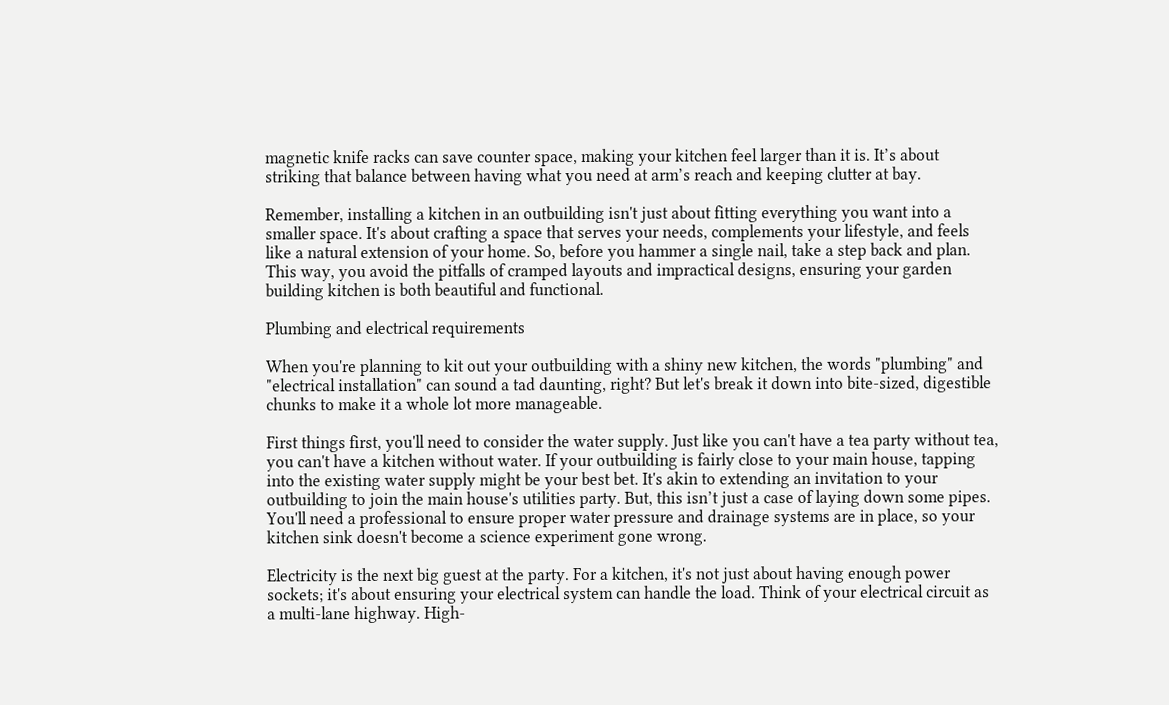magnetic knife racks can save counter space, making your kitchen feel larger than it is. It’s about striking that balance between having what you need at arm’s reach and keeping clutter at bay.

Remember, installing a kitchen in an outbuilding isn't just about fitting everything you want into a smaller space. It's about crafting a space that serves your needs, complements your lifestyle, and feels like a natural extension of your home. So, before you hammer a single nail, take a step back and plan. This way, you avoid the pitfalls of cramped layouts and impractical designs, ensuring your garden building kitchen is both beautiful and functional.

Plumbing and electrical requirements

When you're planning to kit out your outbuilding with a shiny new kitchen, the words "plumbing" and "electrical installation" can sound a tad daunting, right? But let's break it down into bite-sized, digestible chunks to make it a whole lot more manageable.

First things first, you'll need to consider the water supply. Just like you can't have a tea party without tea, you can't have a kitchen without water. If your outbuilding is fairly close to your main house, tapping into the existing water supply might be your best bet. It's akin to extending an invitation to your outbuilding to join the main house's utilities party. But, this isn’t just a case of laying down some pipes. You'll need a professional to ensure proper water pressure and drainage systems are in place, so your kitchen sink doesn't become a science experiment gone wrong.

Electricity is the next big guest at the party. For a kitchen, it's not just about having enough power sockets; it's about ensuring your electrical system can handle the load. Think of your electrical circuit as a multi-lane highway. High-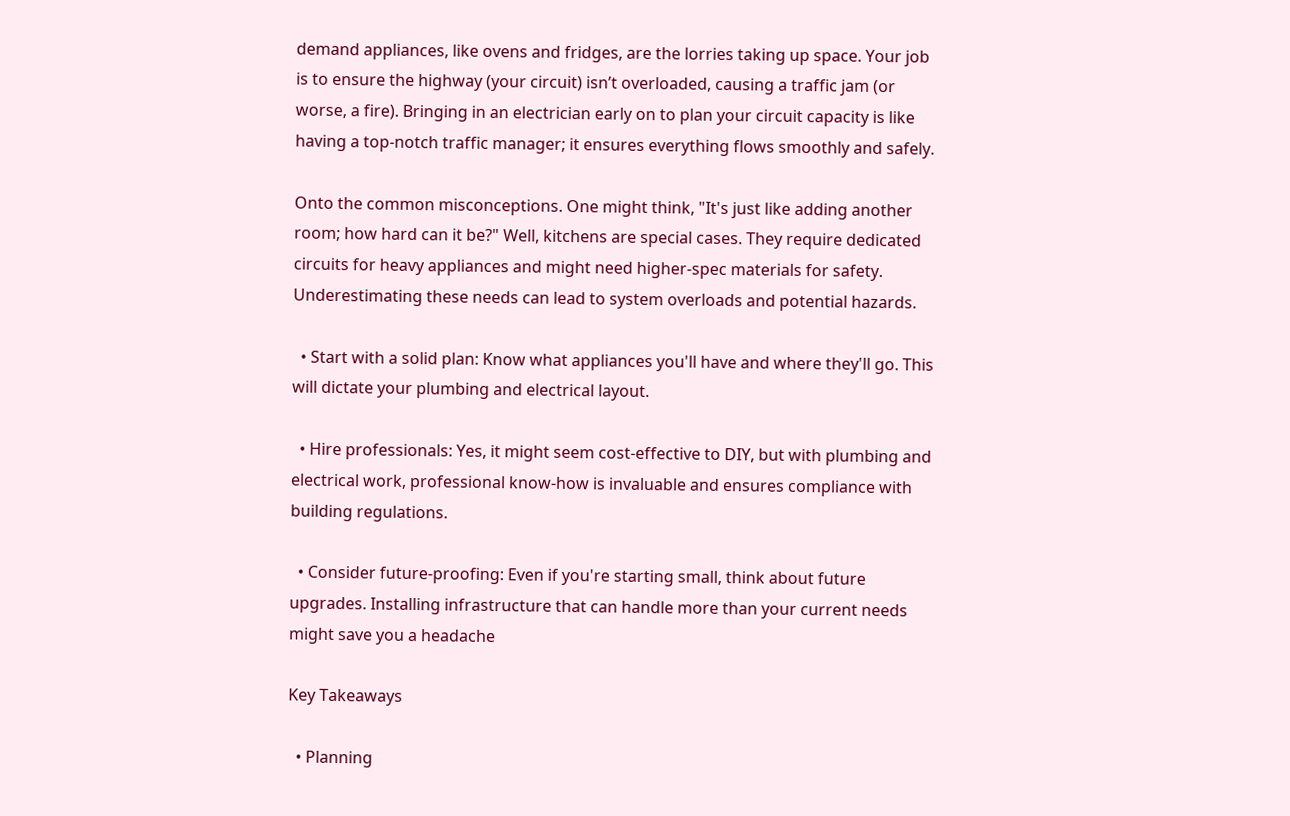demand appliances, like ovens and fridges, are the lorries taking up space. Your job is to ensure the highway (your circuit) isn’t overloaded, causing a traffic jam (or worse, a fire). Bringing in an electrician early on to plan your circuit capacity is like having a top-notch traffic manager; it ensures everything flows smoothly and safely.

Onto the common misconceptions. One might think, "It's just like adding another room; how hard can it be?" Well, kitchens are special cases. They require dedicated circuits for heavy appliances and might need higher-spec materials for safety. Underestimating these needs can lead to system overloads and potential hazards.

  • Start with a solid plan: Know what appliances you'll have and where they'll go. This will dictate your plumbing and electrical layout.

  • Hire professionals: Yes, it might seem cost-effective to DIY, but with plumbing and electrical work, professional know-how is invaluable and ensures compliance with building regulations.

  • Consider future-proofing: Even if you're starting small, think about future upgrades. Installing infrastructure that can handle more than your current needs might save you a headache

Key Takeaways

  • Planning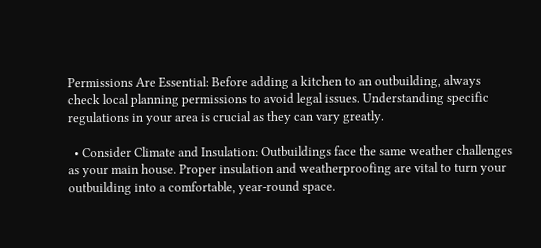Permissions Are Essential: Before adding a kitchen to an outbuilding, always check local planning permissions to avoid legal issues. Understanding specific regulations in your area is crucial as they can vary greatly.

  • Consider Climate and Insulation: Outbuildings face the same weather challenges as your main house. Proper insulation and weatherproofing are vital to turn your outbuilding into a comfortable, year-round space.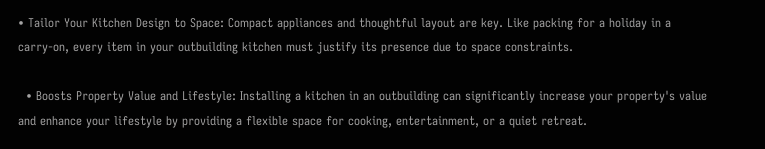• Tailor Your Kitchen Design to Space: Compact appliances and thoughtful layout are key. Like packing for a holiday in a carry-on, every item in your outbuilding kitchen must justify its presence due to space constraints.

  • Boosts Property Value and Lifestyle: Installing a kitchen in an outbuilding can significantly increase your property's value and enhance your lifestyle by providing a flexible space for cooking, entertainment, or a quiet retreat.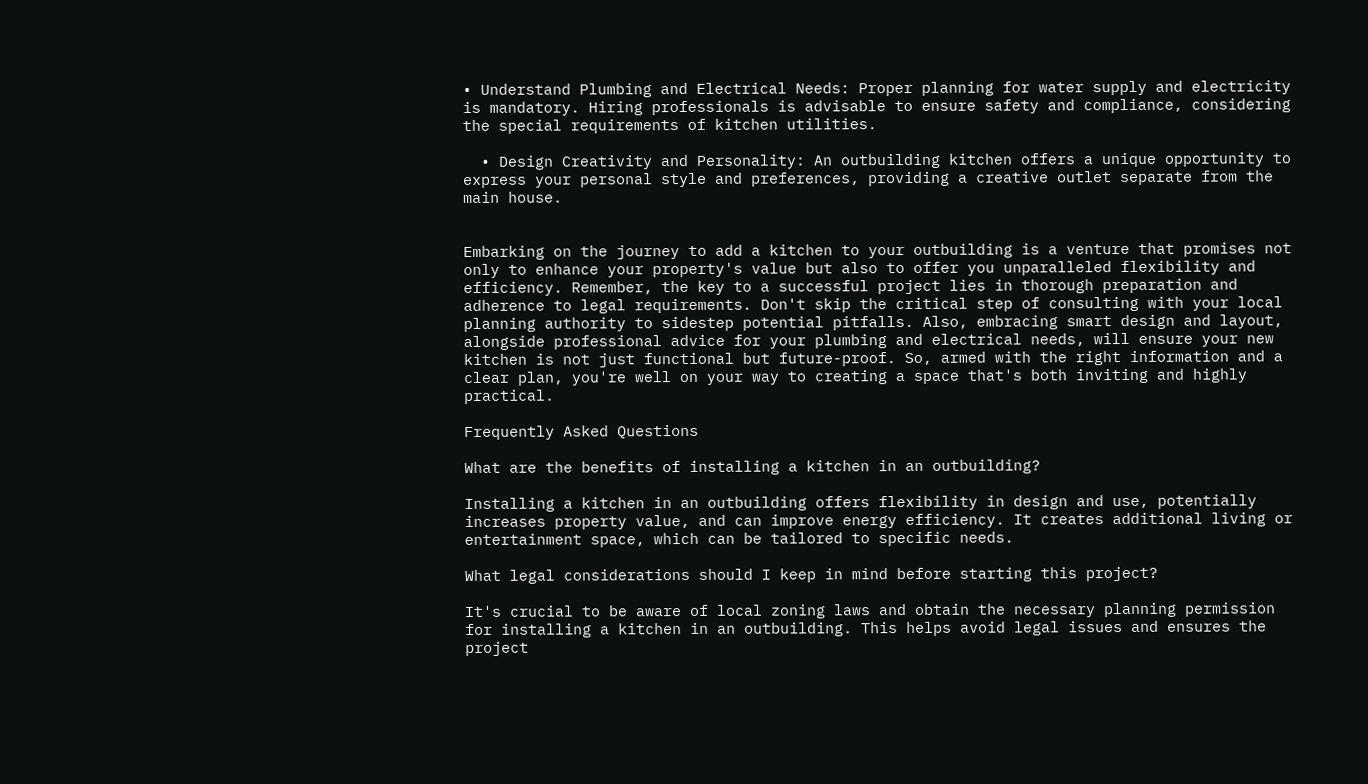• Understand Plumbing and Electrical Needs: Proper planning for water supply and electricity is mandatory. Hiring professionals is advisable to ensure safety and compliance, considering the special requirements of kitchen utilities.

  • Design Creativity and Personality: An outbuilding kitchen offers a unique opportunity to express your personal style and preferences, providing a creative outlet separate from the main house.


Embarking on the journey to add a kitchen to your outbuilding is a venture that promises not only to enhance your property's value but also to offer you unparalleled flexibility and efficiency. Remember, the key to a successful project lies in thorough preparation and adherence to legal requirements. Don't skip the critical step of consulting with your local planning authority to sidestep potential pitfalls. Also, embracing smart design and layout, alongside professional advice for your plumbing and electrical needs, will ensure your new kitchen is not just functional but future-proof. So, armed with the right information and a clear plan, you're well on your way to creating a space that's both inviting and highly practical.

Frequently Asked Questions

What are the benefits of installing a kitchen in an outbuilding?

Installing a kitchen in an outbuilding offers flexibility in design and use, potentially increases property value, and can improve energy efficiency. It creates additional living or entertainment space, which can be tailored to specific needs.

What legal considerations should I keep in mind before starting this project?

It's crucial to be aware of local zoning laws and obtain the necessary planning permission for installing a kitchen in an outbuilding. This helps avoid legal issues and ensures the project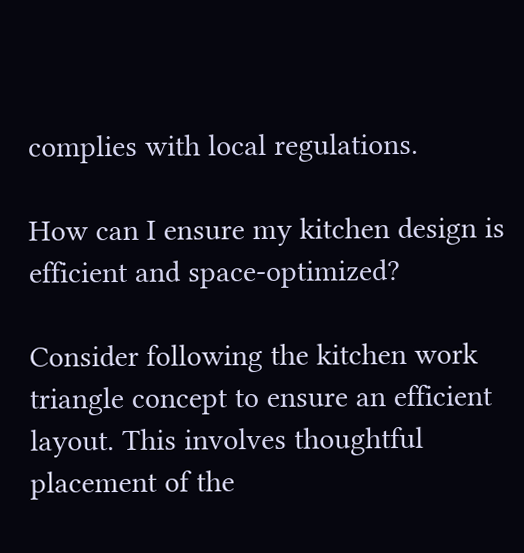complies with local regulations.

How can I ensure my kitchen design is efficient and space-optimized?

Consider following the kitchen work triangle concept to ensure an efficient layout. This involves thoughtful placement of the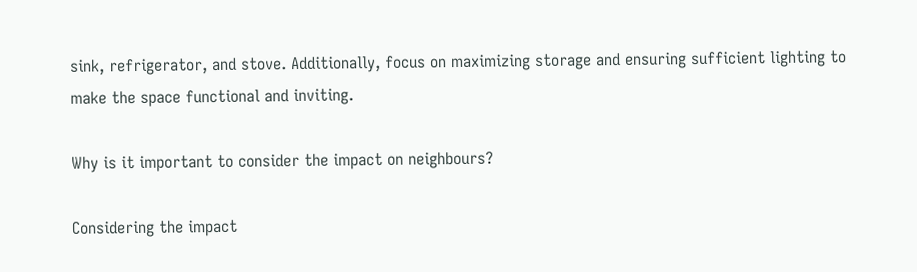sink, refrigerator, and stove. Additionally, focus on maximizing storage and ensuring sufficient lighting to make the space functional and inviting.

Why is it important to consider the impact on neighbours?

Considering the impact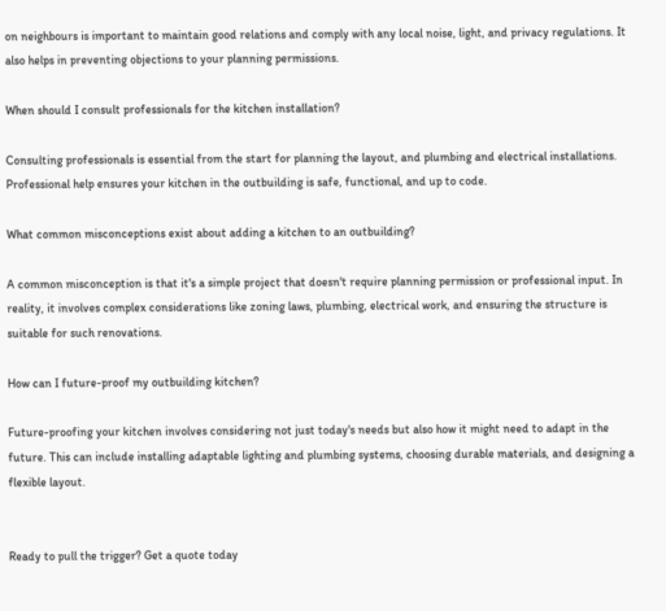on neighbours is important to maintain good relations and comply with any local noise, light, and privacy regulations. It also helps in preventing objections to your planning permissions.

When should I consult professionals for the kitchen installation?

Consulting professionals is essential from the start for planning the layout, and plumbing and electrical installations. Professional help ensures your kitchen in the outbuilding is safe, functional, and up to code.

What common misconceptions exist about adding a kitchen to an outbuilding?

A common misconception is that it's a simple project that doesn't require planning permission or professional input. In reality, it involves complex considerations like zoning laws, plumbing, electrical work, and ensuring the structure is suitable for such renovations.

How can I future-proof my outbuilding kitchen?

Future-proofing your kitchen involves considering not just today's needs but also how it might need to adapt in the future. This can include installing adaptable lighting and plumbing systems, choosing durable materials, and designing a flexible layout.


Ready to pull the trigger? Get a quote today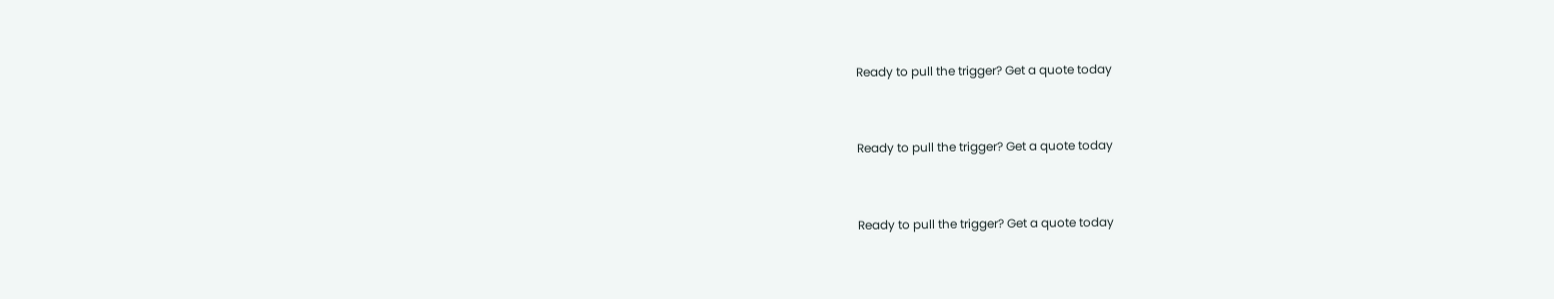Ready to pull the trigger? Get a quote today


Ready to pull the trigger? Get a quote today


Ready to pull the trigger? Get a quote today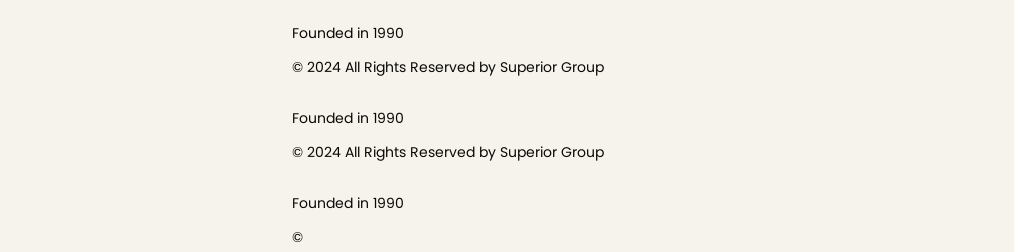Founded in 1990

© 2024 All Rights Reserved by Superior Group


Founded in 1990

© 2024 All Rights Reserved by Superior Group


Founded in 1990

©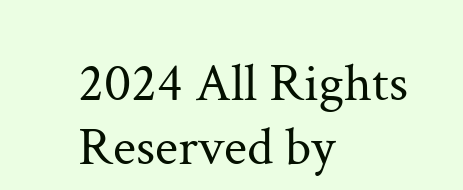2024 All Rights Reserved by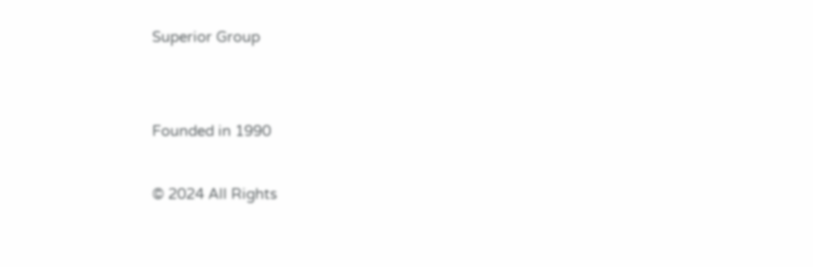Superior Group


Founded in 1990

© 2024 All Rights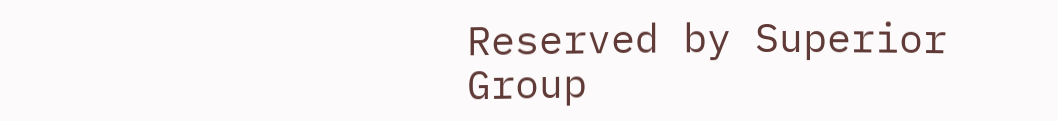Reserved by Superior Group